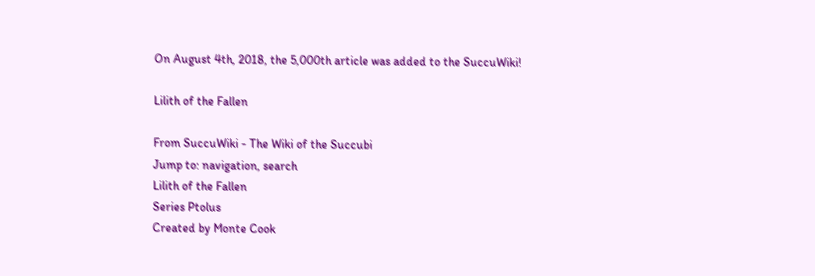On August 4th, 2018, the 5,000th article was added to the SuccuWiki!

Lilith of the Fallen

From SuccuWiki - The Wiki of the Succubi
Jump to: navigation, search
Lilith of the Fallen
Series Ptolus
Created by Monte Cook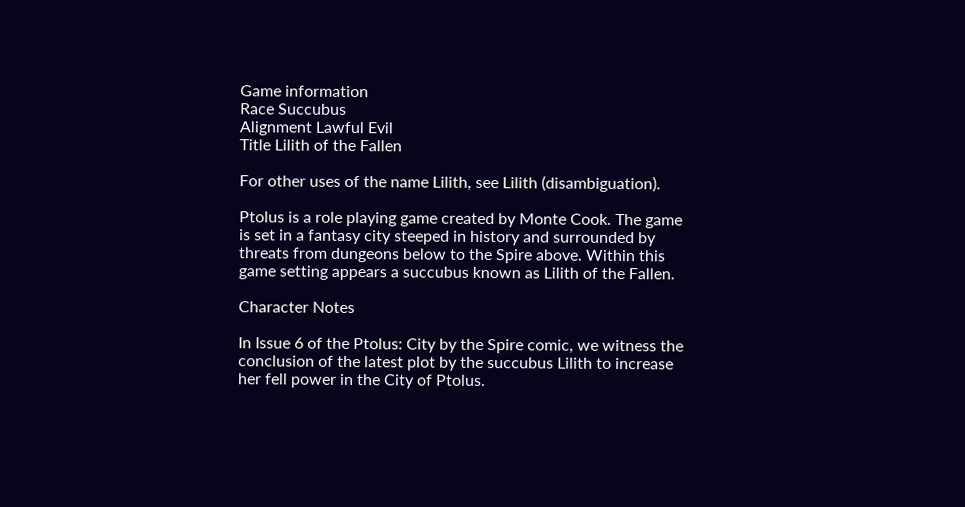Game information
Race Succubus
Alignment Lawful Evil
Title Lilith of the Fallen

For other uses of the name Lilith, see Lilith (disambiguation).

Ptolus is a role playing game created by Monte Cook. The game is set in a fantasy city steeped in history and surrounded by threats from dungeons below to the Spire above. Within this game setting appears a succubus known as Lilith of the Fallen.

Character Notes

In Issue 6 of the Ptolus: City by the Spire comic, we witness the conclusion of the latest plot by the succubus Lilith to increase her fell power in the City of Ptolus.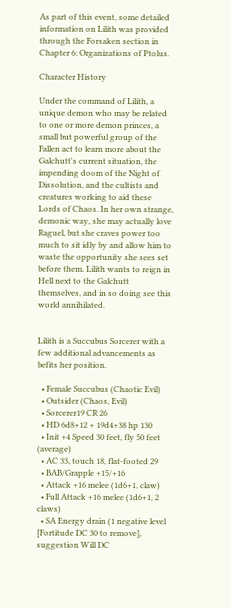As part of this event, some detailed information on Lilith was provided through the Forsaken section in Chapter 6: Organizations of Ptolus.

Character History

Under the command of Lilith, a unique demon who may be related to one or more demon princes, a small but powerful group of the Fallen act to learn more about the Galchutt's current situation, the impending doom of the Night of Dissolution, and the cultists and creatures working to aid these Lords of Chaos. In her own strange, demonic way, she may actually love Raguel, but she craves power too much to sit idly by and allow him to waste the opportunity she sees set before them. Lilith wants to reign in Hell next to the Galchutt themselves, and in so doing see this world annihilated.


Lilith is a Succubus Sorcerer with a few additional advancements as befits her position.

  • Female Succubus (Chaotic Evil)
  • Outsider (Chaos, Evil)
  • Sorcerer19 CR 26
  • HD 6d8+12 + 19d4+38 hp 130
  • Init +4 Speed 30 feet, fly 50 feet (average)
  • AC 33, touch 18, flat-footed 29
  • BAB/Grapple +15/+16
  • Attack +16 melee (1d6+1, claw)
  • Full Attack +16 melee (1d6+1, 2 claws)
  • SA Energy drain (1 negative level [Fortitude DC 30 to remove], suggestion Will DC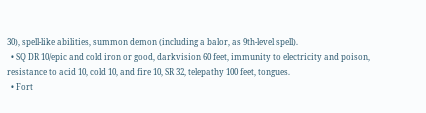30), spell-like abilities, summon demon (including a balor, as 9th-level spell).
  • SQ DR 10/epic and cold iron or good, darkvision 60 feet, immunity to electricity and poison, resistance to acid 10, cold 10, and fire 10, SR 32, telepathy 100 feet, tongues.
  • Fort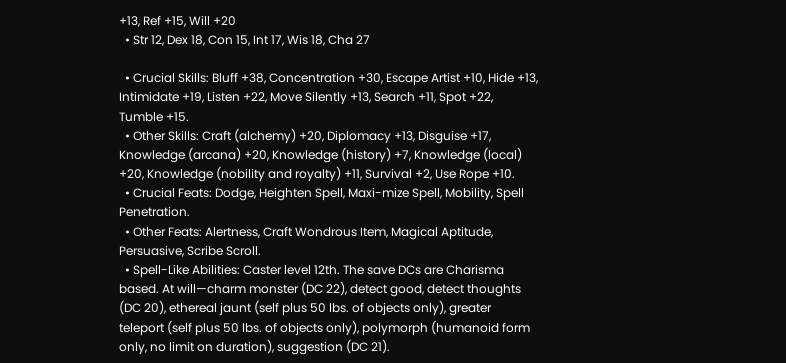+13, Ref +15, Will +20
  • Str 12, Dex 18, Con 15, Int 17, Wis 18, Cha 27

  • Crucial Skills: Bluff +38, Concentration +30, Escape Artist +10, Hide +13, Intimidate +19, Listen +22, Move Silently +13, Search +11, Spot +22, Tumble +15.
  • Other Skills: Craft (alchemy) +20, Diplomacy +13, Disguise +17, Knowledge (arcana) +20, Knowledge (history) +7, Knowledge (local) +20, Knowledge (nobility and royalty) +11, Survival +2, Use Rope +10.
  • Crucial Feats: Dodge, Heighten Spell, Maxi-mize Spell, Mobility, Spell Penetration.
  • Other Feats: Alertness, Craft Wondrous Item, Magical Aptitude, Persuasive, Scribe Scroll.
  • Spell-Like Abilities: Caster level 12th. The save DCs are Charisma based. At will—charm monster (DC 22), detect good, detect thoughts (DC 20), ethereal jaunt (self plus 50 lbs. of objects only), greater teleport (self plus 50 lbs. of objects only), polymorph (humanoid form only, no limit on duration), suggestion (DC 21).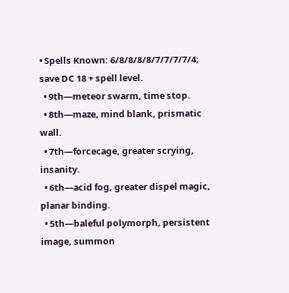• Spells Known: 6/8/8/8/8/7/7/7/7/4; save DC 18 + spell level.
  • 9th—meteor swarm, time stop.
  • 8th—maze, mind blank, prismatic wall.
  • 7th—forcecage, greater scrying, insanity.
  • 6th—acid fog, greater dispel magic, planar binding.
  • 5th—baleful polymorph, persistent image, summon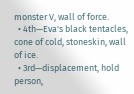monster V, wall of force.
  • 4th—Eva's black tentacles, cone of cold, stoneskin, wall of ice.
  • 3rd—displacement, hold person,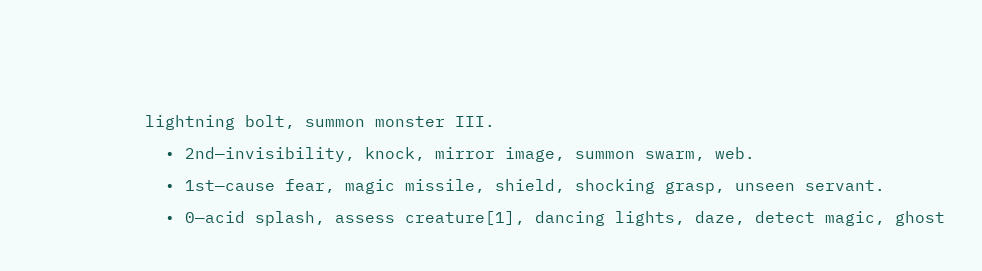lightning bolt, summon monster III.
  • 2nd—invisibility, knock, mirror image, summon swarm, web.
  • 1st—cause fear, magic missile, shield, shocking grasp, unseen servant.
  • 0—acid splash, assess creature[1], dancing lights, daze, detect magic, ghost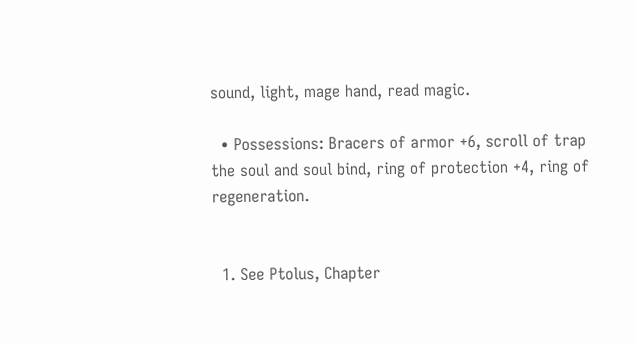sound, light, mage hand, read magic.

  • Possessions: Bracers of armor +6, scroll of trap the soul and soul bind, ring of protection +4, ring of regeneration.


  1. See Ptolus, Chapter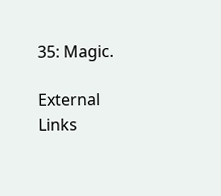35: Magic.

External Links